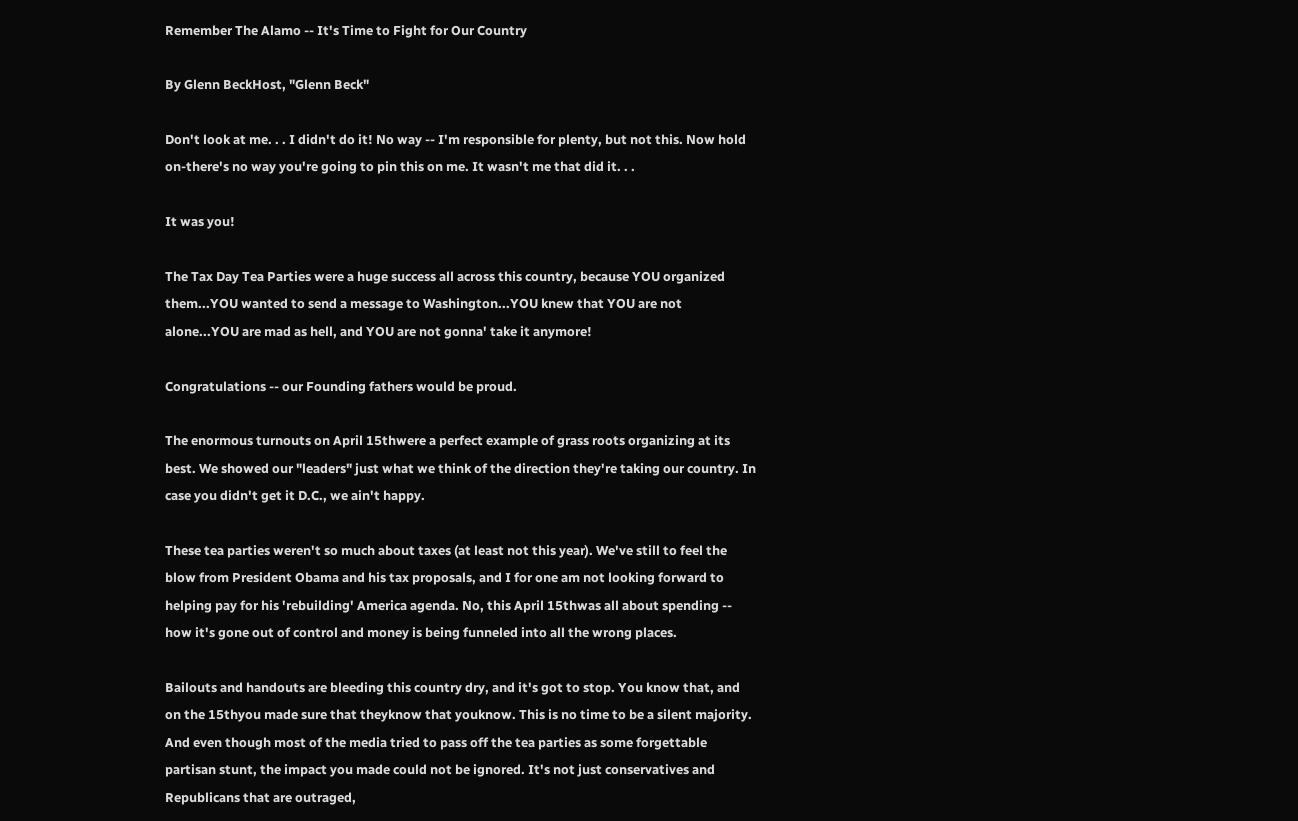Remember The Alamo -- It's Time to Fight for Our Country

By Glenn BeckHost, "Glenn Beck"

Don't look at me. . . I didn't do it! No way -- I'm responsible for plenty, but not this. Now hold on-there's no way you're going to pin this on me. It wasn't me that did it. . .

It was you!

The Tax Day Tea Parties were a huge success all across this country, because YOU organized them...YOU wanted to send a message to Washington...YOU knew that YOU are not alone...YOU are mad as hell, and YOU are not gonna' take it anymore!

Congratulations -- our Founding fathers would be proud.

The enormous turnouts on April 15thwere a perfect example of grass roots organizing at its best. We showed our "leaders" just what we think of the direction they're taking our country. In case you didn't get it D.C., we ain't happy.

These tea parties weren't so much about taxes (at least not this year). We've still to feel the blow from President Obama and his tax proposals, and I for one am not looking forward to helping pay for his 'rebuilding' America agenda. No, this April 15thwas all about spending -- how it's gone out of control and money is being funneled into all the wrong places.

Bailouts and handouts are bleeding this country dry, and it's got to stop. You know that, and on the 15thyou made sure that theyknow that youknow. This is no time to be a silent majority. And even though most of the media tried to pass off the tea parties as some forgettable partisan stunt, the impact you made could not be ignored. It's not just conservatives and Republicans that are outraged,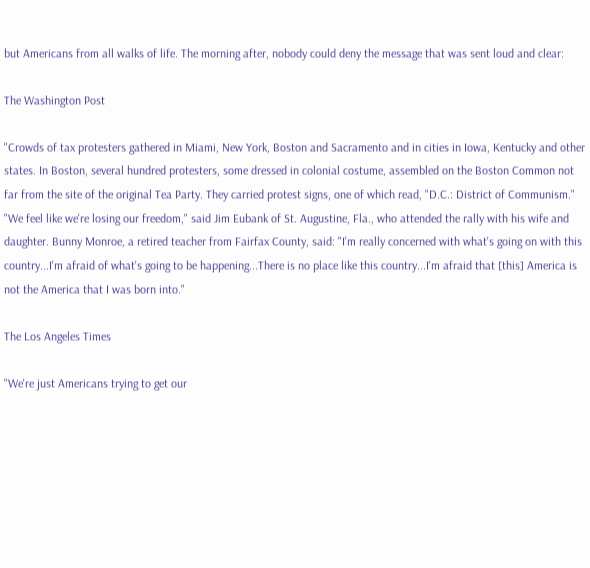but Americans from all walks of life. The morning after, nobody could deny the message that was sent loud and clear:

The Washington Post

"Crowds of tax protesters gathered in Miami, New York, Boston and Sacramento and in cities in Iowa, Kentucky and other states. In Boston, several hundred protesters, some dressed in colonial costume, assembled on the Boston Common not far from the site of the original Tea Party. They carried protest signs, one of which read, "D.C.: District of Communism." "We feel like we're losing our freedom," said Jim Eubank of St. Augustine, Fla., who attended the rally with his wife and daughter. Bunny Monroe, a retired teacher from Fairfax County, said: "I'm really concerned with what's going on with this country...I'm afraid of what's going to be happening...There is no place like this country...I'm afraid that [this] America is not the America that I was born into."

The Los Angeles Times

"We're just Americans trying to get our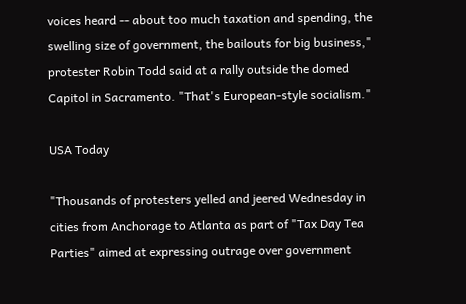voices heard -- about too much taxation and spending, the swelling size of government, the bailouts for big business," protester Robin Todd said at a rally outside the domed Capitol in Sacramento. "That's European-style socialism."

USA Today

"Thousands of protesters yelled and jeered Wednesday in cities from Anchorage to Atlanta as part of "Tax Day Tea Parties" aimed at expressing outrage over government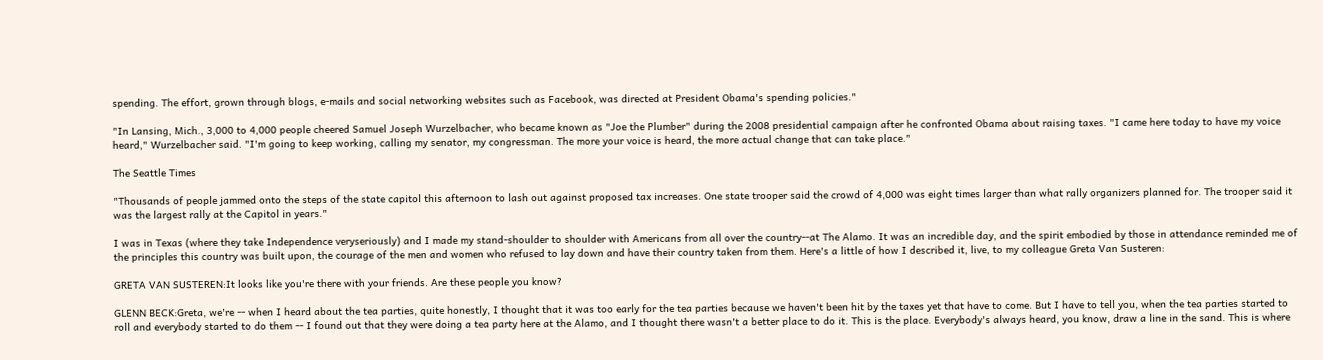spending. The effort, grown through blogs, e-mails and social networking websites such as Facebook, was directed at President Obama's spending policies."

"In Lansing, Mich., 3,000 to 4,000 people cheered Samuel Joseph Wurzelbacher, who became known as "Joe the Plumber" during the 2008 presidential campaign after he confronted Obama about raising taxes. "I came here today to have my voice heard," Wurzelbacher said. "I'm going to keep working, calling my senator, my congressman. The more your voice is heard, the more actual change that can take place."

The Seattle Times

"Thousands of people jammed onto the steps of the state capitol this afternoon to lash out against proposed tax increases. One state trooper said the crowd of 4,000 was eight times larger than what rally organizers planned for. The trooper said it was the largest rally at the Capitol in years."

I was in Texas (where they take Independence veryseriously) and I made my stand-shoulder to shoulder with Americans from all over the country--at The Alamo. It was an incredible day, and the spirit embodied by those in attendance reminded me of the principles this country was built upon, the courage of the men and women who refused to lay down and have their country taken from them. Here's a little of how I described it, live, to my colleague Greta Van Susteren:

GRETA VAN SUSTEREN:It looks like you're there with your friends. Are these people you know?

GLENN BECK:Greta, we're -- when I heard about the tea parties, quite honestly, I thought that it was too early for the tea parties because we haven't been hit by the taxes yet that have to come. But I have to tell you, when the tea parties started to roll and everybody started to do them -- I found out that they were doing a tea party here at the Alamo, and I thought there wasn't a better place to do it. This is the place. Everybody's always heard, you know, draw a line in the sand. This is where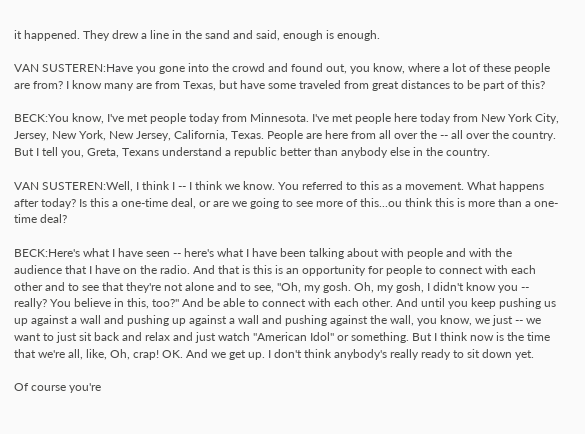it happened. They drew a line in the sand and said, enough is enough.

VAN SUSTEREN:Have you gone into the crowd and found out, you know, where a lot of these people are from? I know many are from Texas, but have some traveled from great distances to be part of this?

BECK:You know, I've met people today from Minnesota. I've met people here today from New York City, Jersey, New York, New Jersey, California, Texas. People are here from all over the -- all over the country. But I tell you, Greta, Texans understand a republic better than anybody else in the country.

VAN SUSTEREN:Well, I think I -- I think we know. You referred to this as a movement. What happens after today? Is this a one-time deal, or are we going to see more of this...ou think this is more than a one-time deal?

BECK:Here's what I have seen -- here's what I have been talking about with people and with the audience that I have on the radio. And that is this is an opportunity for people to connect with each other and to see that they're not alone and to see, "Oh, my gosh. Oh, my gosh, I didn't know you -- really? You believe in this, too?" And be able to connect with each other. And until you keep pushing us up against a wall and pushing up against a wall and pushing against the wall, you know, we just -- we want to just sit back and relax and just watch "American Idol" or something. But I think now is the time that we're all, like, Oh, crap! OK. And we get up. I don't think anybody's really ready to sit down yet.

Of course you're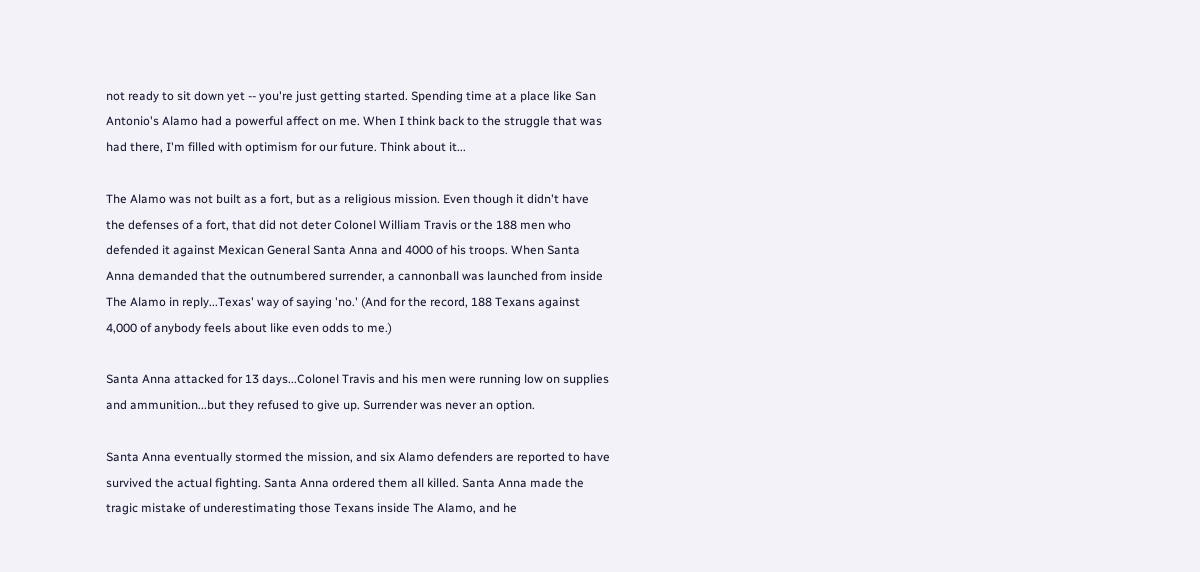not ready to sit down yet -- you're just getting started. Spending time at a place like San Antonio's Alamo had a powerful affect on me. When I think back to the struggle that was had there, I'm filled with optimism for our future. Think about it...

The Alamo was not built as a fort, but as a religious mission. Even though it didn't have the defenses of a fort, that did not deter Colonel William Travis or the 188 men who defended it against Mexican General Santa Anna and 4000 of his troops. When Santa Anna demanded that the outnumbered surrender, a cannonball was launched from inside The Alamo in reply...Texas' way of saying 'no.' (And for the record, 188 Texans against 4,000 of anybody feels about like even odds to me.)

Santa Anna attacked for 13 days...Colonel Travis and his men were running low on supplies and ammunition...but they refused to give up. Surrender was never an option.

Santa Anna eventually stormed the mission, and six Alamo defenders are reported to have survived the actual fighting. Santa Anna ordered them all killed. Santa Anna made the tragic mistake of underestimating those Texans inside The Alamo, and he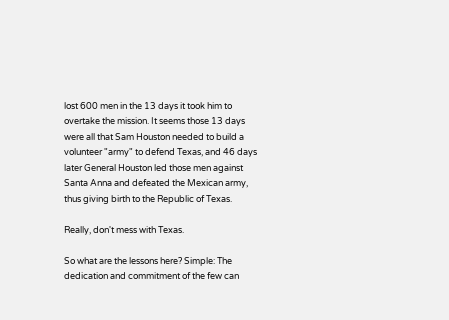lost 600 men in the 13 days it took him to overtake the mission. It seems those 13 days were all that Sam Houston needed to build a volunteer "army" to defend Texas, and 46 days later General Houston led those men against Santa Anna and defeated the Mexican army, thus giving birth to the Republic of Texas.

Really, don't mess with Texas.

So what are the lessons here? Simple: The dedication and commitment of the few can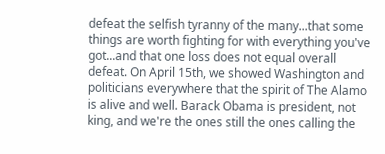defeat the selfish tyranny of the many...that some things are worth fighting for with everything you've got...and that one loss does not equal overall defeat. On April 15th, we showed Washington and politicians everywhere that the spirit of The Alamo is alive and well. Barack Obama is president, not king, and we're the ones still the ones calling the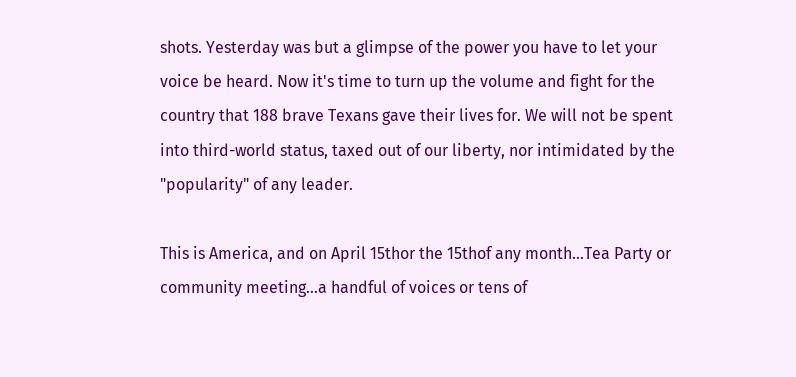shots. Yesterday was but a glimpse of the power you have to let your voice be heard. Now it's time to turn up the volume and fight for the country that 188 brave Texans gave their lives for. We will not be spent into third-world status, taxed out of our liberty, nor intimidated by the "popularity" of any leader.

This is America, and on April 15thor the 15thof any month...Tea Party or community meeting...a handful of voices or tens of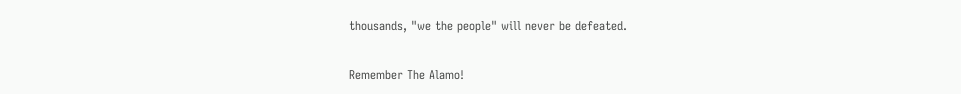thousands, "we the people" will never be defeated.

Remember The Alamo!